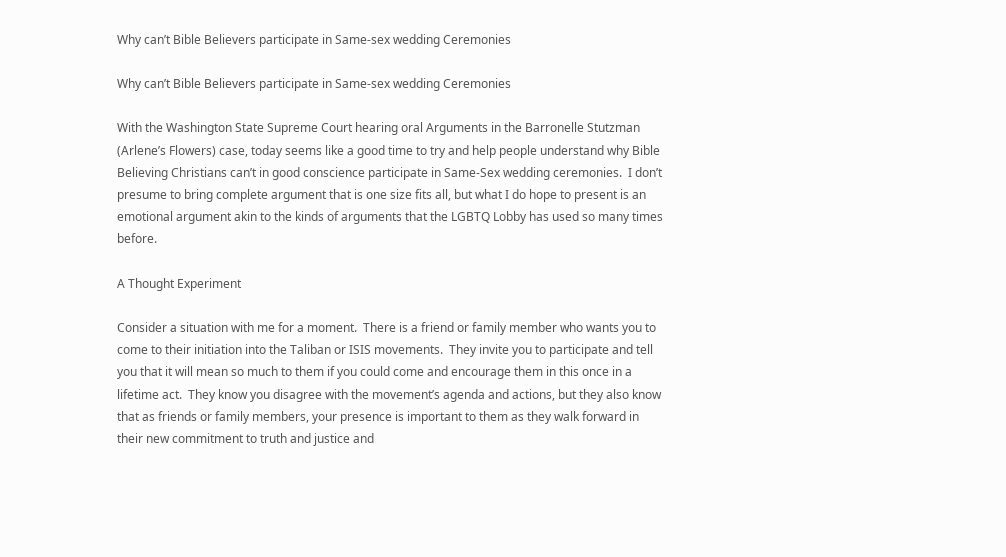Why can’t Bible Believers participate in Same-sex wedding Ceremonies

Why can’t Bible Believers participate in Same-sex wedding Ceremonies

With the Washington State Supreme Court hearing oral Arguments in the Barronelle Stutzman (Arlene’s Flowers) case, today seems like a good time to try and help people understand why Bible Believing Christians can’t in good conscience participate in Same-Sex wedding ceremonies.  I don’t presume to bring complete argument that is one size fits all, but what I do hope to present is an emotional argument akin to the kinds of arguments that the LGBTQ Lobby has used so many times before.

A Thought Experiment

Consider a situation with me for a moment.  There is a friend or family member who wants you to come to their initiation into the Taliban or ISIS movements.  They invite you to participate and tell you that it will mean so much to them if you could come and encourage them in this once in a lifetime act.  They know you disagree with the movement’s agenda and actions, but they also know that as friends or family members, your presence is important to them as they walk forward in their new commitment to truth and justice and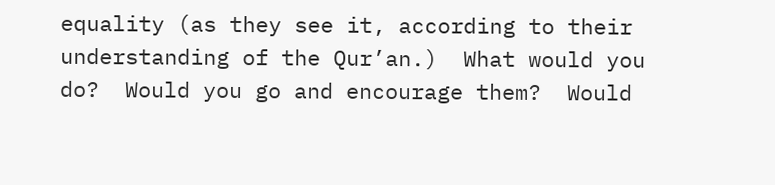equality (as they see it, according to their understanding of the Qur’an.)  What would you do?  Would you go and encourage them?  Would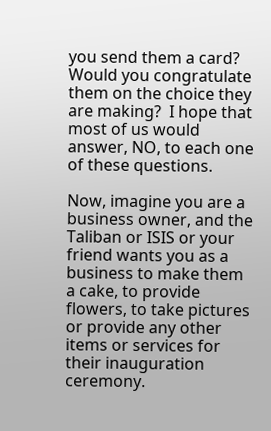you send them a card?  Would you congratulate them on the choice they are making?  I hope that most of us would answer, NO, to each one of these questions.

Now, imagine you are a business owner, and the Taliban or ISIS or your friend wants you as a business to make them a cake, to provide flowers, to take pictures or provide any other items or services for their inauguration ceremony.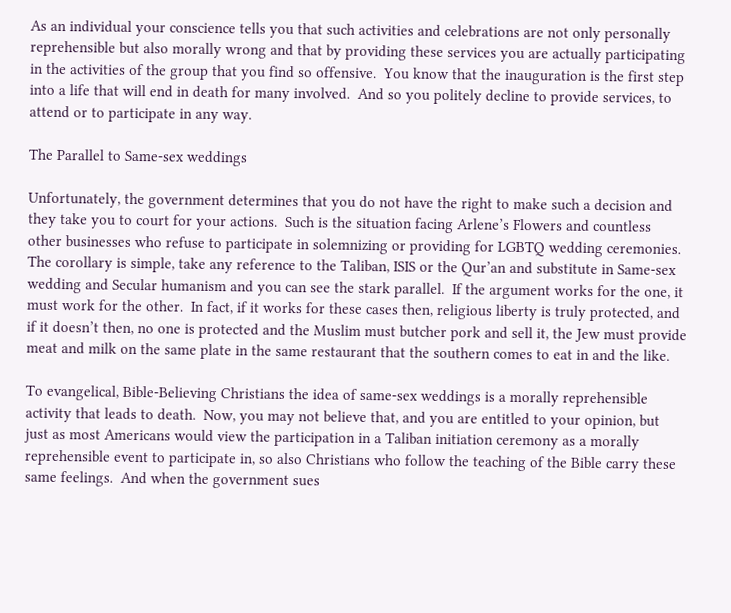As an individual your conscience tells you that such activities and celebrations are not only personally reprehensible but also morally wrong and that by providing these services you are actually participating in the activities of the group that you find so offensive.  You know that the inauguration is the first step into a life that will end in death for many involved.  And so you politely decline to provide services, to attend or to participate in any way.

The Parallel to Same-sex weddings

Unfortunately, the government determines that you do not have the right to make such a decision and they take you to court for your actions.  Such is the situation facing Arlene’s Flowers and countless other businesses who refuse to participate in solemnizing or providing for LGBTQ wedding ceremonies.  The corollary is simple, take any reference to the Taliban, ISIS or the Qur’an and substitute in Same-sex wedding and Secular humanism and you can see the stark parallel.  If the argument works for the one, it must work for the other.  In fact, if it works for these cases then, religious liberty is truly protected, and if it doesn’t then, no one is protected and the Muslim must butcher pork and sell it, the Jew must provide meat and milk on the same plate in the same restaurant that the southern comes to eat in and the like.

To evangelical, Bible-Believing Christians the idea of same-sex weddings is a morally reprehensible activity that leads to death.  Now, you may not believe that, and you are entitled to your opinion, but just as most Americans would view the participation in a Taliban initiation ceremony as a morally reprehensible event to participate in, so also Christians who follow the teaching of the Bible carry these same feelings.  And when the government sues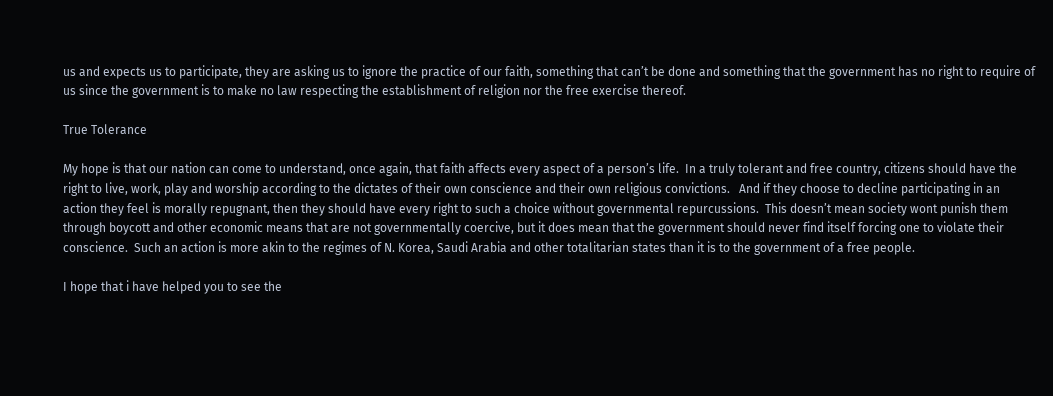us and expects us to participate, they are asking us to ignore the practice of our faith, something that can’t be done and something that the government has no right to require of us since the government is to make no law respecting the establishment of religion nor the free exercise thereof.

True Tolerance

My hope is that our nation can come to understand, once again, that faith affects every aspect of a person’s life.  In a truly tolerant and free country, citizens should have the right to live, work, play and worship according to the dictates of their own conscience and their own religious convictions.   And if they choose to decline participating in an action they feel is morally repugnant, then they should have every right to such a choice without governmental repurcussions.  This doesn’t mean society wont punish them through boycott and other economic means that are not governmentally coercive, but it does mean that the government should never find itself forcing one to violate their conscience.  Such an action is more akin to the regimes of N. Korea, Saudi Arabia and other totalitarian states than it is to the government of a free people.

I hope that i have helped you to see the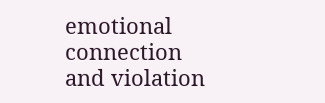emotional connection and violation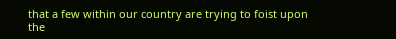that a few within our country are trying to foist upon the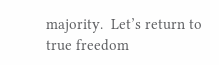majority.  Let’s return to true freedom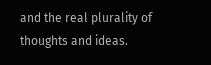and the real plurality of thoughts and ideas.